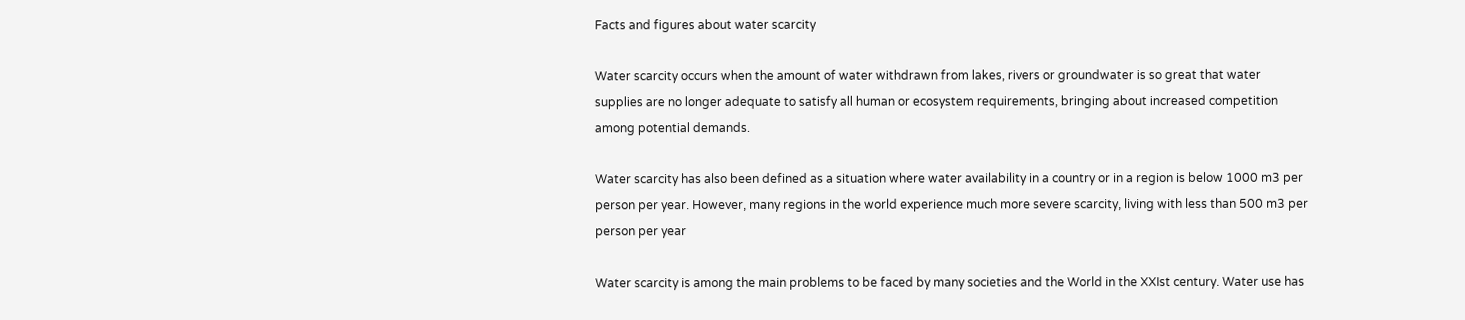Facts and figures about water scarcity

Water scarcity occurs when the amount of water withdrawn from lakes, rivers or groundwater is so great that water supplies are no longer adequate to satisfy all human or ecosystem requirements, bringing about increased competition among potential demands.

Water scarcity has also been defined as a situation where water availability in a country or in a region is below 1000 m3 per person per year. However, many regions in the world experience much more severe scarcity, living with less than 500 m3 per person per year

Water scarcity is among the main problems to be faced by many societies and the World in the XXIst century. Water use has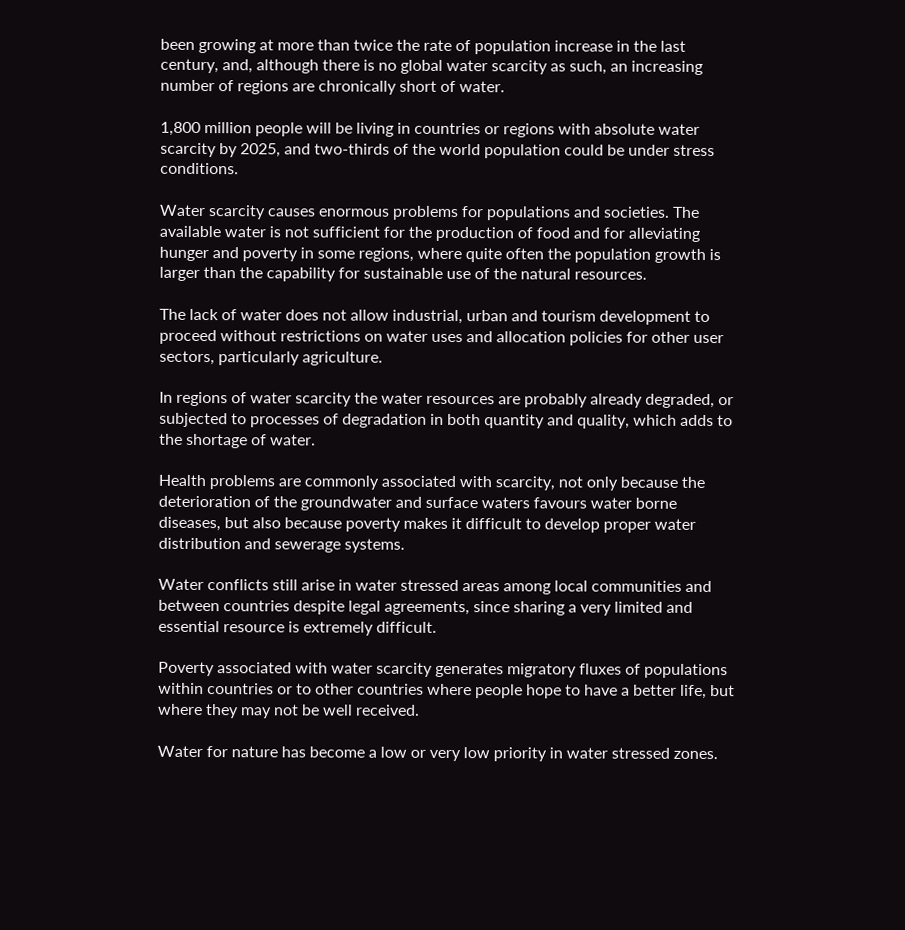been growing at more than twice the rate of population increase in the last century, and, although there is no global water scarcity as such, an increasing number of regions are chronically short of water.

1,800 million people will be living in countries or regions with absolute water scarcity by 2025, and two-thirds of the world population could be under stress conditions.

Water scarcity causes enormous problems for populations and societies. The available water is not sufficient for the production of food and for alleviating hunger and poverty in some regions, where quite often the population growth is larger than the capability for sustainable use of the natural resources.

The lack of water does not allow industrial, urban and tourism development to proceed without restrictions on water uses and allocation policies for other user sectors, particularly agriculture.

In regions of water scarcity the water resources are probably already degraded, or subjected to processes of degradation in both quantity and quality, which adds to the shortage of water.

Health problems are commonly associated with scarcity, not only because the deterioration of the groundwater and surface waters favours water borne diseases, but also because poverty makes it difficult to develop proper water distribution and sewerage systems.

Water conflicts still arise in water stressed areas among local communities and between countries despite legal agreements, since sharing a very limited and essential resource is extremely difficult.

Poverty associated with water scarcity generates migratory fluxes of populations within countries or to other countries where people hope to have a better life, but where they may not be well received.

Water for nature has become a low or very low priority in water stressed zones.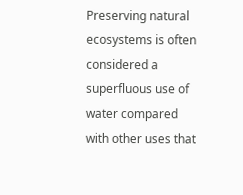Preserving natural ecosystems is often considered a superfluous use of water compared with other uses that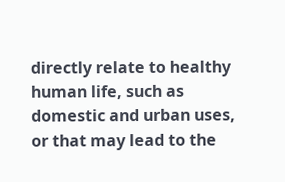directly relate to healthy human life, such as domestic and urban uses, or that may lead to the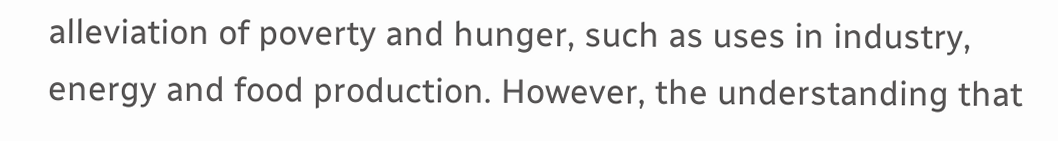alleviation of poverty and hunger, such as uses in industry, energy and food production. However, the understanding that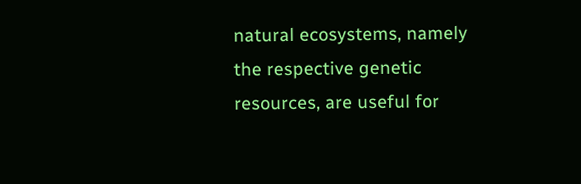natural ecosystems, namely the respective genetic resources, are useful for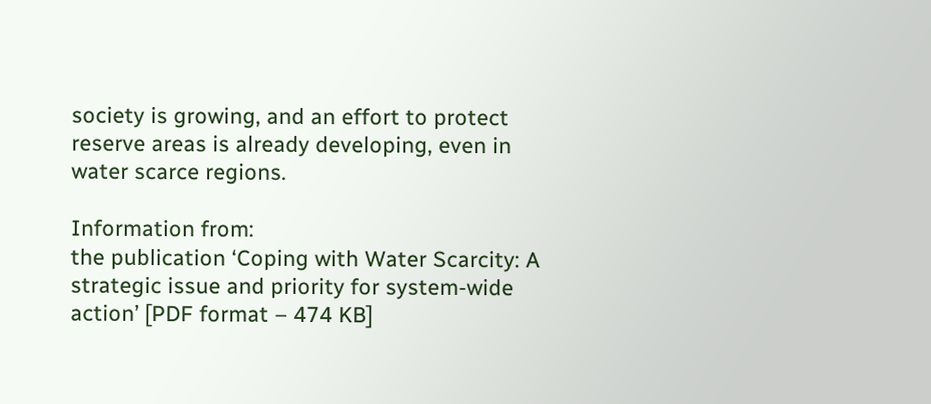society is growing, and an effort to protect reserve areas is already developing, even in water scarce regions.

Information from:
the publication ‘Coping with Water Scarcity: A strategic issue and priority for system-wide action’ [PDF format – 474 KB]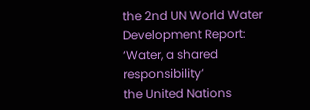the 2nd UN World Water Development Report: ‘Water, a shared responsibility’
the United Nations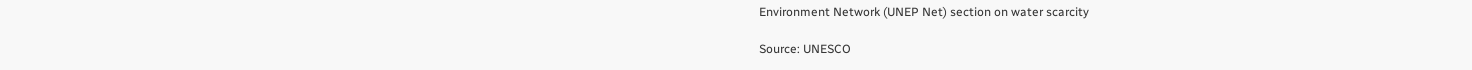Environment Network (UNEP Net) section on water scarcity

Source: UNESCO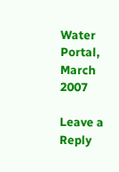Water Portal, March 2007

Leave a Reply